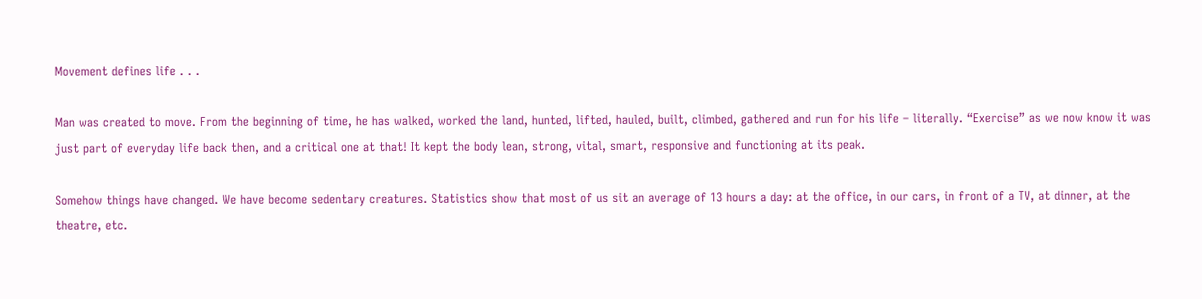Movement defines life . . .

Man was created to move. From the beginning of time, he has walked, worked the land, hunted, lifted, hauled, built, climbed, gathered and run for his life – literally. “Exercise” as we now know it was just part of everyday life back then, and a critical one at that! It kept the body lean, strong, vital, smart, responsive and functioning at its peak.

Somehow things have changed. We have become sedentary creatures. Statistics show that most of us sit an average of 13 hours a day: at the office, in our cars, in front of a TV, at dinner, at the theatre, etc.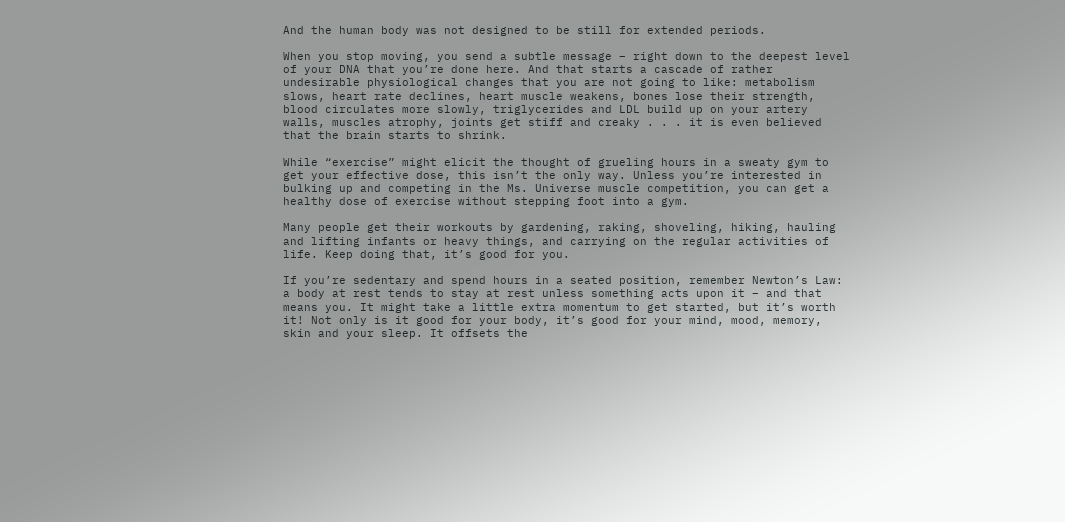And the human body was not designed to be still for extended periods.

When you stop moving, you send a subtle message – right down to the deepest level of your DNA that you’re done here. And that starts a cascade of rather undesirable physiological changes that you are not going to like: metabolism slows, heart rate declines, heart muscle weakens, bones lose their strength, blood circulates more slowly, triglycerides and LDL build up on your artery walls, muscles atrophy, joints get stiff and creaky . . . it is even believed that the brain starts to shrink.

While “exercise” might elicit the thought of grueling hours in a sweaty gym to get your effective dose, this isn’t the only way. Unless you’re interested in bulking up and competing in the Ms. Universe muscle competition, you can get a healthy dose of exercise without stepping foot into a gym.

Many people get their workouts by gardening, raking, shoveling, hiking, hauling and lifting infants or heavy things, and carrying on the regular activities of life. Keep doing that, it’s good for you.

If you’re sedentary and spend hours in a seated position, remember Newton’s Law: a body at rest tends to stay at rest unless something acts upon it – and that means you. It might take a little extra momentum to get started, but it’s worth it! Not only is it good for your body, it’s good for your mind, mood, memory, skin and your sleep. It offsets the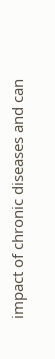impact of chronic diseases and can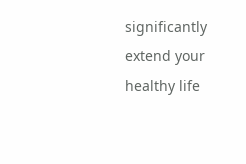significantly extend your healthy life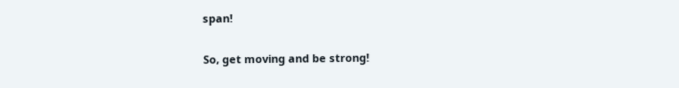span!

So, get moving and be strong!